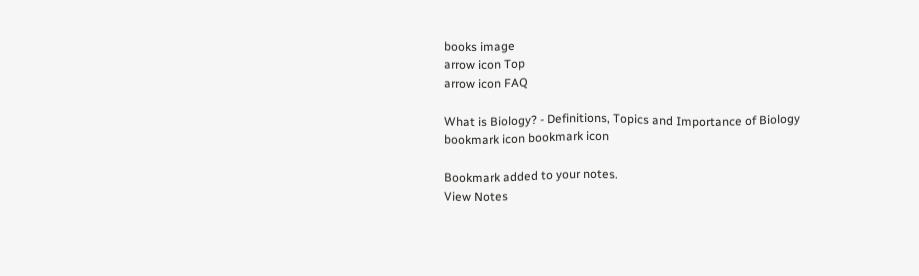books image
arrow icon Top
arrow icon FAQ

What is Biology? - Definitions, Topics and Importance of Biology
bookmark icon bookmark icon

Bookmark added to your notes.
View Notes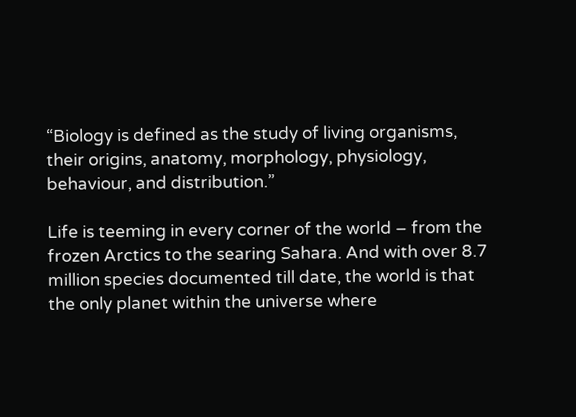“Biology is defined as the study of living organisms, their origins, anatomy, morphology, physiology, behaviour, and distribution.”

Life is teeming in every corner of the world – from the frozen Arctics to the searing Sahara. And with over 8.7 million species documented till date, the world is that the only planet within the universe where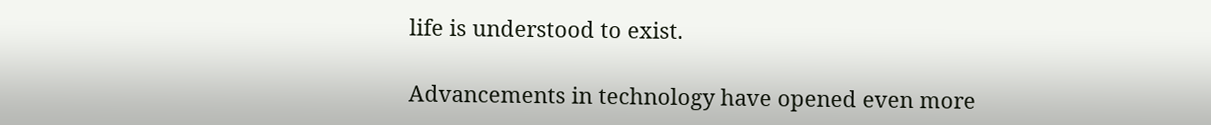life is understood to exist.

Advancements in technology have opened even more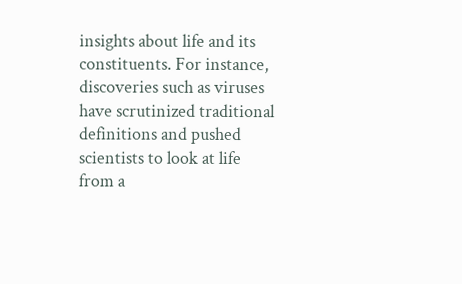insights about life and its constituents. For instance, discoveries such as viruses have scrutinized traditional definitions and pushed scientists to look at life from a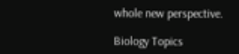whole new perspective.

Biology Topics